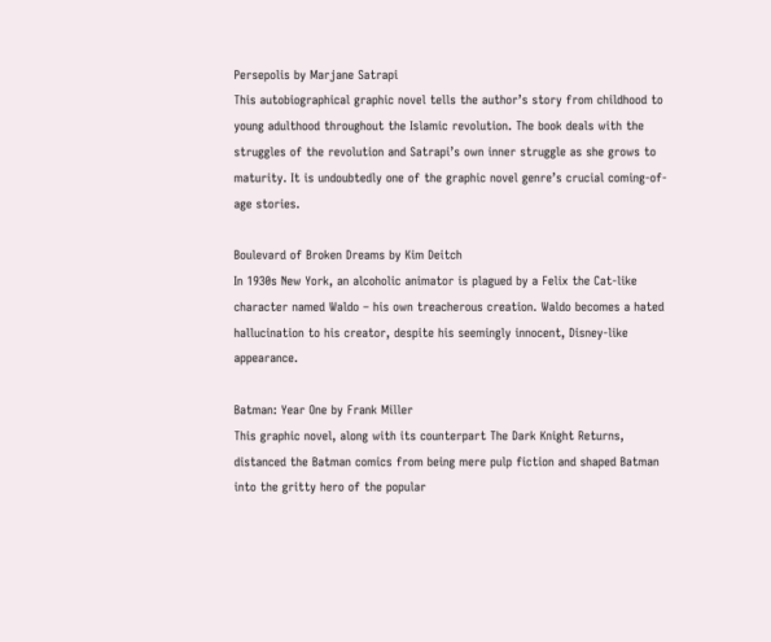Persepolis by Marjane Satrapi
This autobiographical graphic novel tells the author’s story from childhood to young adulthood throughout the Islamic revolution. The book deals with the struggles of the revolution and Satrapi’s own inner struggle as she grows to maturity. It is undoubtedly one of the graphic novel genre’s crucial coming-of-age stories.

Boulevard of Broken Dreams by Kim Deitch
In 1930s New York, an alcoholic animator is plagued by a Felix the Cat-like character named Waldo – his own treacherous creation. Waldo becomes a hated hallucination to his creator, despite his seemingly innocent, Disney-like appearance.

Batman: Year One by Frank Miller
This graphic novel, along with its counterpart The Dark Knight Returns, distanced the Batman comics from being mere pulp fiction and shaped Batman into the gritty hero of the popular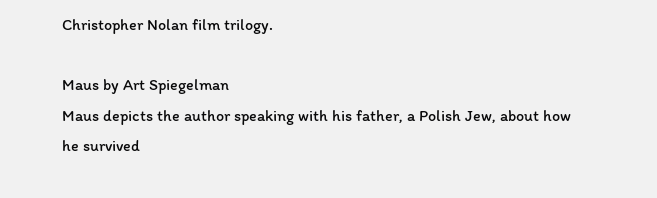Christopher Nolan film trilogy.

Maus by Art Spiegelman
Maus depicts the author speaking with his father, a Polish Jew, about how he survived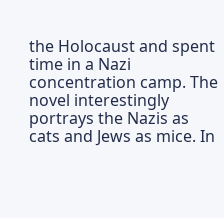the Holocaust and spent time in a Nazi concentration camp. The novel interestingly portrays the Nazis as cats and Jews as mice. In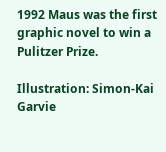1992 Maus was the first graphic novel to win a Pulitzer Prize.

Illustration: Simon-Kai Garvie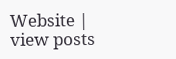Website | view posts